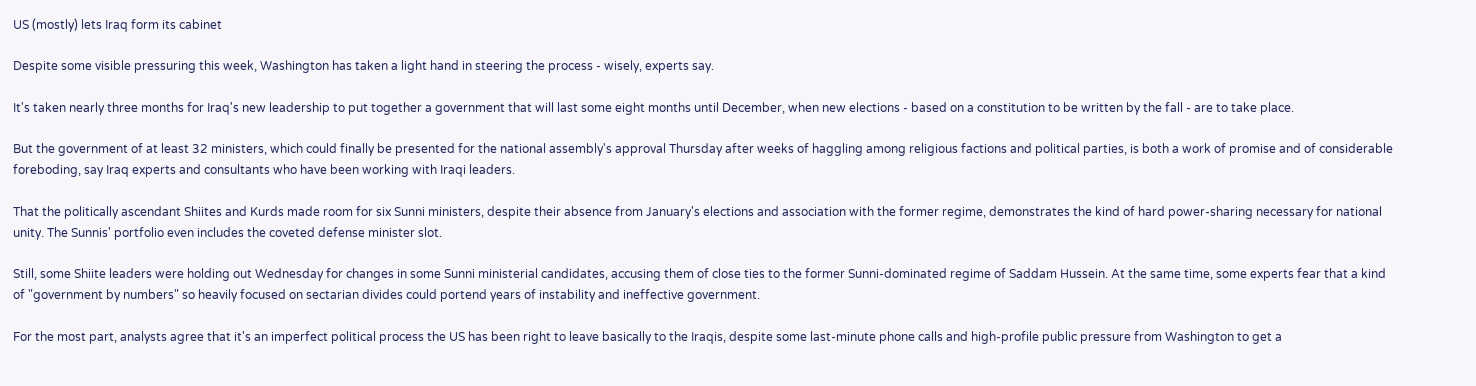US (mostly) lets Iraq form its cabinet

Despite some visible pressuring this week, Washington has taken a light hand in steering the process - wisely, experts say.

It's taken nearly three months for Iraq's new leadership to put together a government that will last some eight months until December, when new elections - based on a constitution to be written by the fall - are to take place.

But the government of at least 32 ministers, which could finally be presented for the national assembly's approval Thursday after weeks of haggling among religious factions and political parties, is both a work of promise and of considerable foreboding, say Iraq experts and consultants who have been working with Iraqi leaders.

That the politically ascendant Shiites and Kurds made room for six Sunni ministers, despite their absence from January's elections and association with the former regime, demonstrates the kind of hard power-sharing necessary for national unity. The Sunnis' portfolio even includes the coveted defense minister slot.

Still, some Shiite leaders were holding out Wednesday for changes in some Sunni ministerial candidates, accusing them of close ties to the former Sunni-dominated regime of Saddam Hussein. At the same time, some experts fear that a kind of "government by numbers" so heavily focused on sectarian divides could portend years of instability and ineffective government.

For the most part, analysts agree that it's an imperfect political process the US has been right to leave basically to the Iraqis, despite some last-minute phone calls and high-profile public pressure from Washington to get a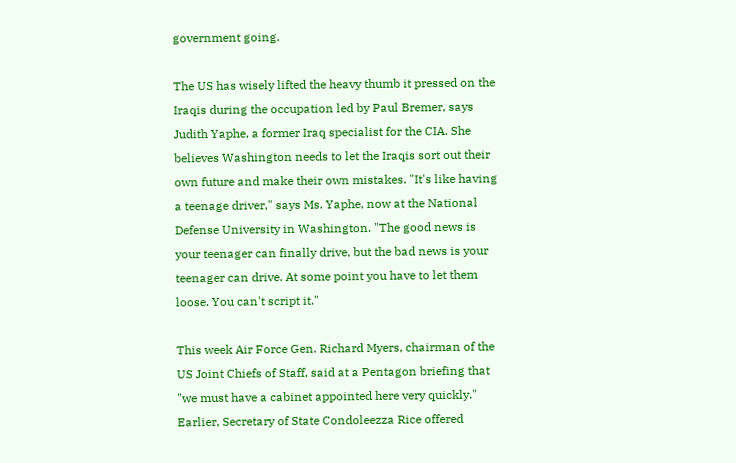government going.

The US has wisely lifted the heavy thumb it pressed on the Iraqis during the occupation led by Paul Bremer, says Judith Yaphe, a former Iraq specialist for the CIA. She believes Washington needs to let the Iraqis sort out their own future and make their own mistakes. "It's like having a teenage driver," says Ms. Yaphe, now at the National Defense University in Washington. "The good news is your teenager can finally drive, but the bad news is your teenager can drive. At some point you have to let them loose. You can't script it."

This week Air Force Gen. Richard Myers, chairman of the US Joint Chiefs of Staff, said at a Pentagon briefing that "we must have a cabinet appointed here very quickly." Earlier, Secretary of State Condoleezza Rice offered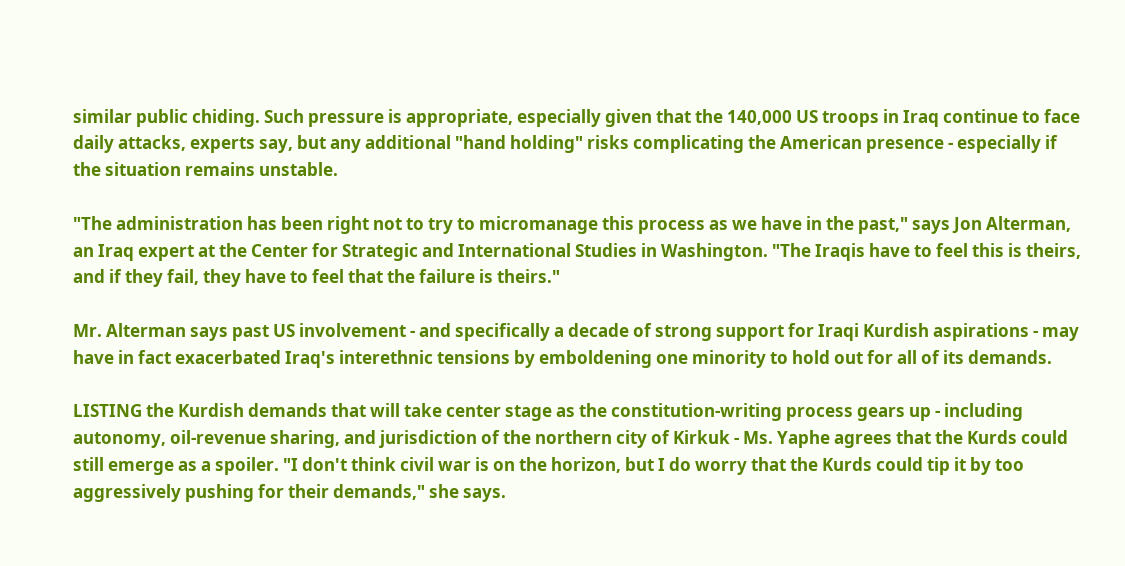similar public chiding. Such pressure is appropriate, especially given that the 140,000 US troops in Iraq continue to face daily attacks, experts say, but any additional "hand holding" risks complicating the American presence - especially if the situation remains unstable.

"The administration has been right not to try to micromanage this process as we have in the past," says Jon Alterman, an Iraq expert at the Center for Strategic and International Studies in Washington. "The Iraqis have to feel this is theirs, and if they fail, they have to feel that the failure is theirs."

Mr. Alterman says past US involvement - and specifically a decade of strong support for Iraqi Kurdish aspirations - may have in fact exacerbated Iraq's interethnic tensions by emboldening one minority to hold out for all of its demands.

LISTING the Kurdish demands that will take center stage as the constitution-writing process gears up - including autonomy, oil-revenue sharing, and jurisdiction of the northern city of Kirkuk - Ms. Yaphe agrees that the Kurds could still emerge as a spoiler. "I don't think civil war is on the horizon, but I do worry that the Kurds could tip it by too aggressively pushing for their demands," she says.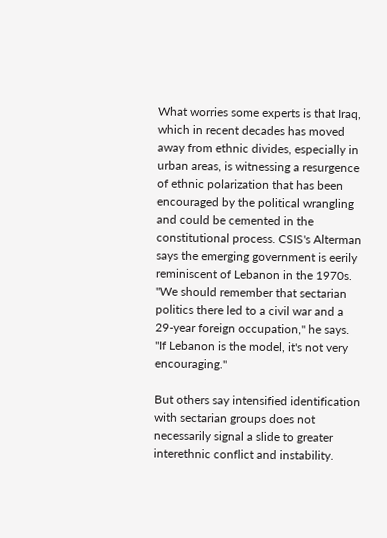What worries some experts is that Iraq, which in recent decades has moved away from ethnic divides, especially in urban areas, is witnessing a resurgence of ethnic polarization that has been encouraged by the political wrangling and could be cemented in the constitutional process. CSIS's Alterman says the emerging government is eerily reminiscent of Lebanon in the 1970s. "We should remember that sectarian politics there led to a civil war and a 29-year foreign occupation," he says. "If Lebanon is the model, it's not very encouraging."

But others say intensified identification with sectarian groups does not necessarily signal a slide to greater interethnic conflict and instability.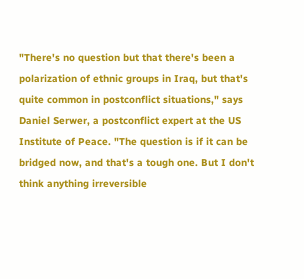"There's no question but that there's been a polarization of ethnic groups in Iraq, but that's quite common in postconflict situations," says Daniel Serwer, a postconflict expert at the US Institute of Peace. "The question is if it can be bridged now, and that's a tough one. But I don't think anything irreversible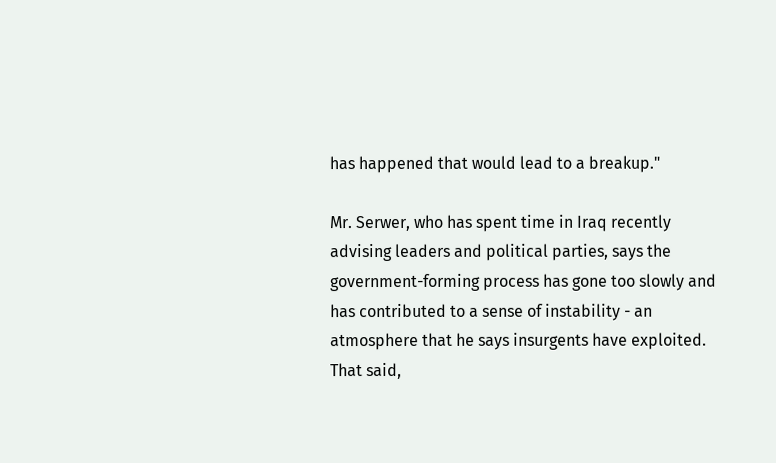has happened that would lead to a breakup."

Mr. Serwer, who has spent time in Iraq recently advising leaders and political parties, says the government-forming process has gone too slowly and has contributed to a sense of instability - an atmosphere that he says insurgents have exploited. That said,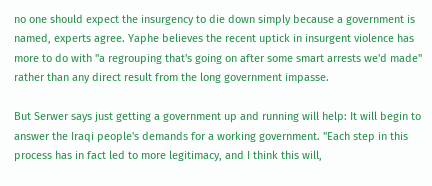no one should expect the insurgency to die down simply because a government is named, experts agree. Yaphe believes the recent uptick in insurgent violence has more to do with "a regrouping that's going on after some smart arrests we'd made" rather than any direct result from the long government impasse.

But Serwer says just getting a government up and running will help: It will begin to answer the Iraqi people's demands for a working government. "Each step in this process has in fact led to more legitimacy, and I think this will,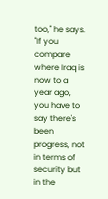too," he says. "If you compare where Iraq is now to a year ago, you have to say there's been progress, not in terms of security but in the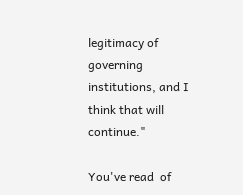legitimacy of governing institutions, and I think that will continue."

You've read  of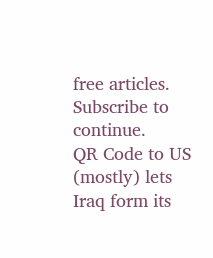free articles. Subscribe to continue.
QR Code to US (mostly) lets Iraq form its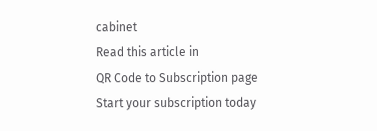cabinet
Read this article in
QR Code to Subscription page
Start your subscription today